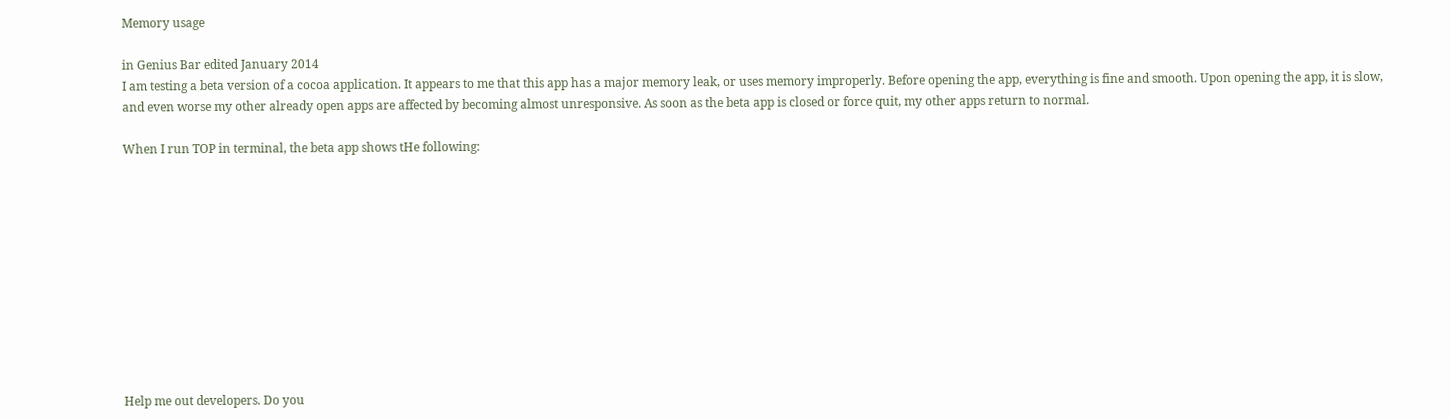Memory usage

in Genius Bar edited January 2014
I am testing a beta version of a cocoa application. It appears to me that this app has a major memory leak, or uses memory improperly. Before opening the app, everything is fine and smooth. Upon opening the app, it is slow, and even worse my other already open apps are affected by becoming almost unresponsive. As soon as the beta app is closed or force quit, my other apps return to normal.

When I run TOP in terminal, the beta app shows tHe following:











Help me out developers. Do you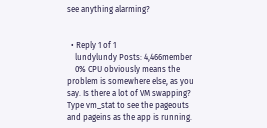see anything alarming?


  • Reply 1 of 1
    lundylundy Posts: 4,466member
    0% CPU obviously means the problem is somewhere else, as you say. Is there a lot of VM swapping? Type vm_stat to see the pageouts and pageins as the app is running.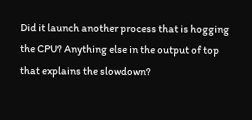Did it launch another process that is hogging the CPU? Anything else in the output of top that explains the slowdown?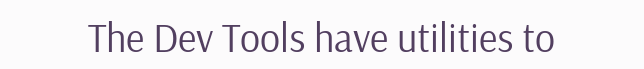The Dev Tools have utilities to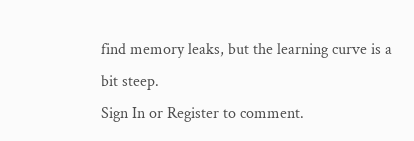find memory leaks, but the learning curve is a bit steep.
Sign In or Register to comment.